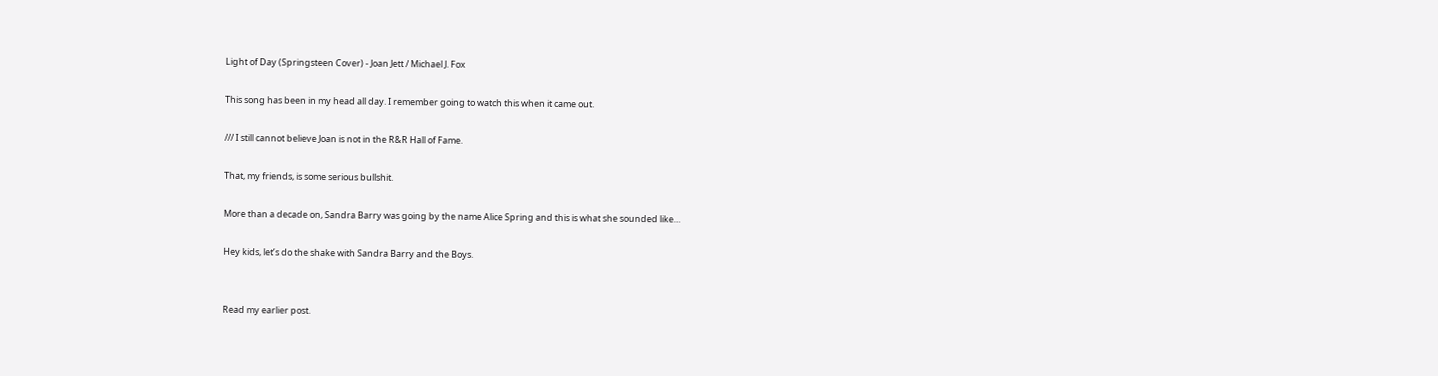Light of Day (Springsteen Cover) - Joan Jett / Michael J. Fox

This song has been in my head all day. I remember going to watch this when it came out.

/// I still cannot believe Joan is not in the R&R Hall of Fame.

That, my friends, is some serious bullshit.

More than a decade on, Sandra Barry was going by the name Alice Spring and this is what she sounded like…

Hey kids, let’s do the shake with Sandra Barry and the Boys.


Read my earlier post.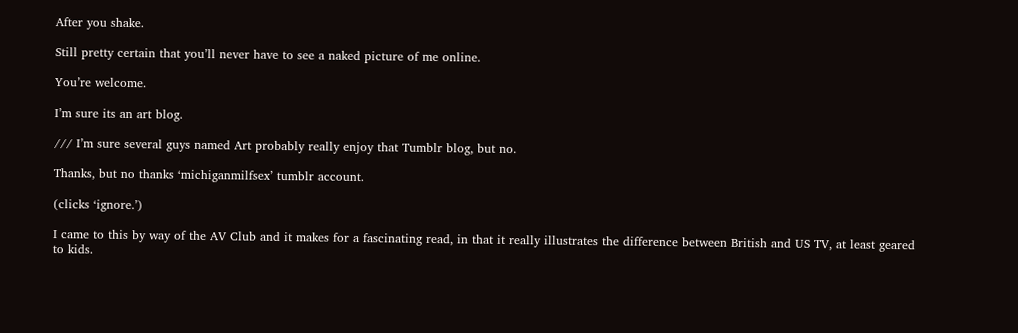After you shake.

Still pretty certain that you’ll never have to see a naked picture of me online.

You’re welcome.

I’m sure its an art blog.

/// I’m sure several guys named Art probably really enjoy that Tumblr blog, but no.

Thanks, but no thanks ‘michiganmilfsex’ tumblr account.

(clicks ‘ignore.’)

I came to this by way of the AV Club and it makes for a fascinating read, in that it really illustrates the difference between British and US TV, at least geared to kids.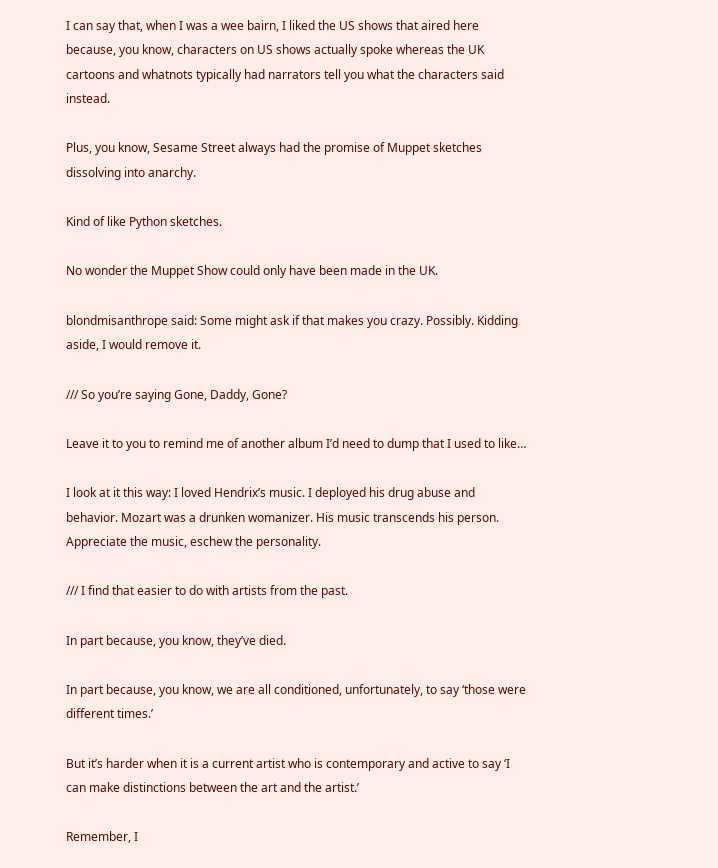I can say that, when I was a wee bairn, I liked the US shows that aired here because, you know, characters on US shows actually spoke whereas the UK cartoons and whatnots typically had narrators tell you what the characters said instead.

Plus, you know, Sesame Street always had the promise of Muppet sketches dissolving into anarchy.

Kind of like Python sketches.

No wonder the Muppet Show could only have been made in the UK.

blondmisanthrope said: Some might ask if that makes you crazy. Possibly. Kidding aside, I would remove it.

/// So you’re saying Gone, Daddy, Gone?

Leave it to you to remind me of another album I’d need to dump that I used to like…

I look at it this way: I loved Hendrix’s music. I deployed his drug abuse and behavior. Mozart was a drunken womanizer. His music transcends his person. Appreciate the music, eschew the personality.

/// I find that easier to do with artists from the past.

In part because, you know, they’ve died.

In part because, you know, we are all conditioned, unfortunately, to say ‘those were different times.’

But it’s harder when it is a current artist who is contemporary and active to say ‘I can make distinctions between the art and the artist.’

Remember, I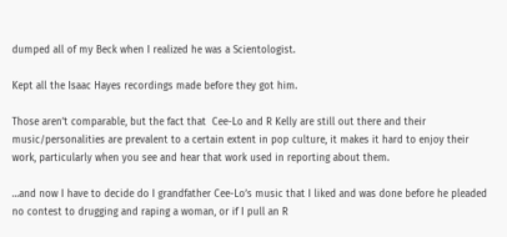dumped all of my Beck when I realized he was a Scientologist.

Kept all the Isaac Hayes recordings made before they got him.

Those aren’t comparable, but the fact that  Cee-Lo and R Kelly are still out there and their music/personalities are prevalent to a certain extent in pop culture, it makes it hard to enjoy their work, particularly when you see and hear that work used in reporting about them.

…and now I have to decide do I grandfather Cee-Lo’s music that I liked and was done before he pleaded no contest to drugging and raping a woman, or if I pull an R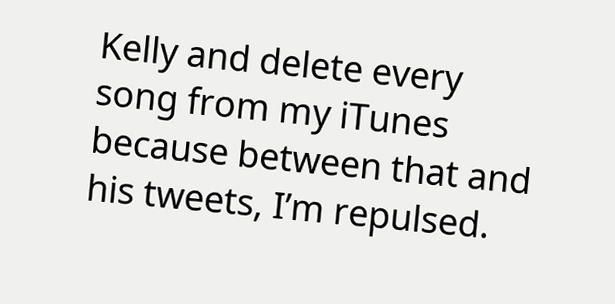Kelly and delete every song from my iTunes because between that and his tweets, I’m repulsed.